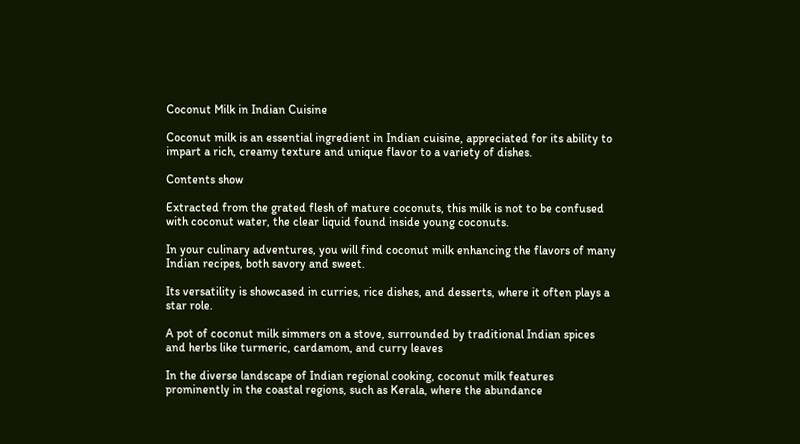Coconut Milk in Indian Cuisine

Coconut milk is an essential ingredient in Indian cuisine, appreciated for its ability to impart a rich, creamy texture and unique flavor to a variety of dishes.

Contents show

Extracted from the grated flesh of mature coconuts, this milk is not to be confused with coconut water, the clear liquid found inside young coconuts.

In your culinary adventures, you will find coconut milk enhancing the flavors of many Indian recipes, both savory and sweet.

Its versatility is showcased in curries, rice dishes, and desserts, where it often plays a star role.

A pot of coconut milk simmers on a stove, surrounded by traditional Indian spices and herbs like turmeric, cardamom, and curry leaves

In the diverse landscape of Indian regional cooking, coconut milk features prominently in the coastal regions, such as Kerala, where the abundance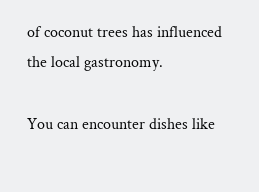of coconut trees has influenced the local gastronomy.

You can encounter dishes like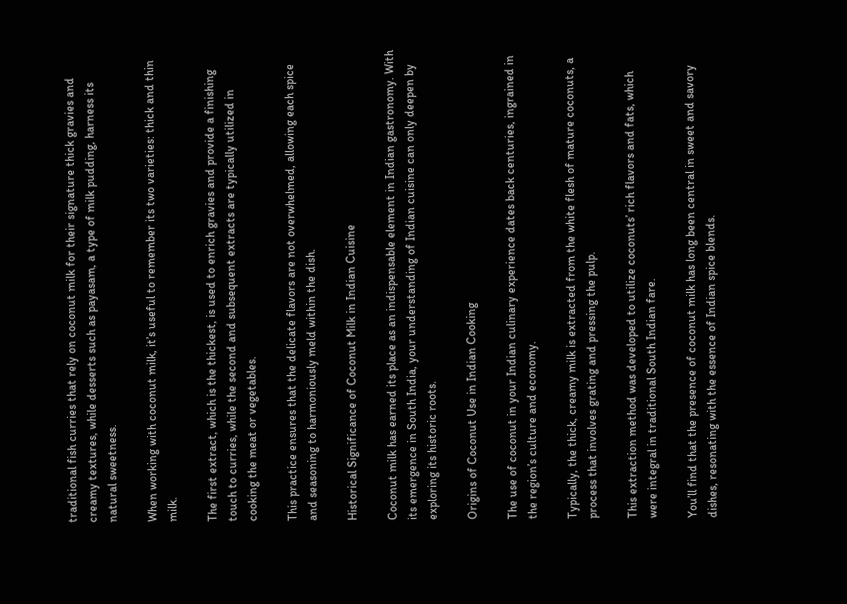traditional fish curries that rely on coconut milk for their signature thick gravies and creamy textures, while desserts such as payasam, a type of milk pudding, harness its natural sweetness.

When working with coconut milk, it’s useful to remember its two varieties: thick and thin milk.

The first extract, which is the thickest, is used to enrich gravies and provide a finishing touch to curries, while the second and subsequent extracts are typically utilized in cooking the meat or vegetables.

This practice ensures that the delicate flavors are not overwhelmed, allowing each spice and seasoning to harmoniously meld within the dish.

Historical Significance of Coconut Milk in Indian Cuisine

Coconut milk has earned its place as an indispensable element in Indian gastronomy. With its emergence in South India, your understanding of Indian cuisine can only deepen by exploring its historic roots.

Origins of Coconut Use in Indian Cooking

The use of coconut in your Indian culinary experience dates back centuries, ingrained in the region’s culture and economy.

Typically, the thick, creamy milk is extracted from the white flesh of mature coconuts, a process that involves grating and pressing the pulp.

This extraction method was developed to utilize coconuts’ rich flavors and fats, which were integral in traditional South Indian fare.

You’ll find that the presence of coconut milk has long been central in sweet and savory dishes, resonating with the essence of Indian spice blends.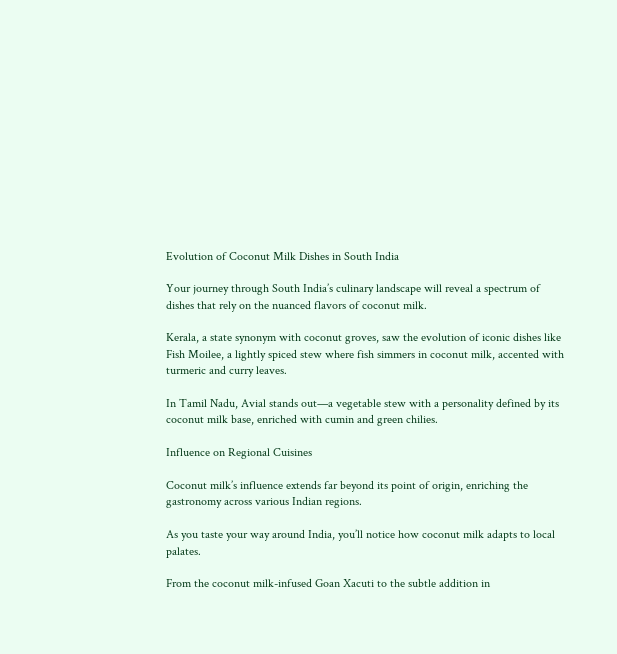Evolution of Coconut Milk Dishes in South India

Your journey through South India’s culinary landscape will reveal a spectrum of dishes that rely on the nuanced flavors of coconut milk.

Kerala, a state synonym with coconut groves, saw the evolution of iconic dishes like Fish Moilee, a lightly spiced stew where fish simmers in coconut milk, accented with turmeric and curry leaves.

In Tamil Nadu, Avial stands out—a vegetable stew with a personality defined by its coconut milk base, enriched with cumin and green chilies.

Influence on Regional Cuisines

Coconut milk’s influence extends far beyond its point of origin, enriching the gastronomy across various Indian regions.

As you taste your way around India, you’ll notice how coconut milk adapts to local palates.

From the coconut milk-infused Goan Xacuti to the subtle addition in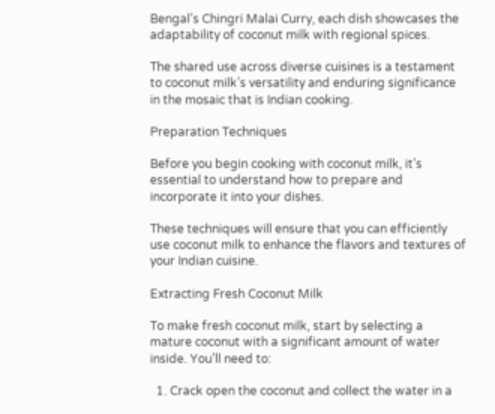Bengal’s Chingri Malai Curry, each dish showcases the adaptability of coconut milk with regional spices.

The shared use across diverse cuisines is a testament to coconut milk’s versatility and enduring significance in the mosaic that is Indian cooking.

Preparation Techniques

Before you begin cooking with coconut milk, it’s essential to understand how to prepare and incorporate it into your dishes.

These techniques will ensure that you can efficiently use coconut milk to enhance the flavors and textures of your Indian cuisine.

Extracting Fresh Coconut Milk

To make fresh coconut milk, start by selecting a mature coconut with a significant amount of water inside. You’ll need to:

  1. Crack open the coconut and collect the water in a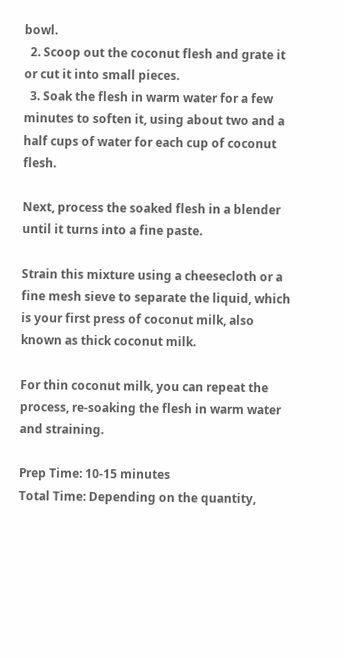bowl.
  2. Scoop out the coconut flesh and grate it or cut it into small pieces.
  3. Soak the flesh in warm water for a few minutes to soften it, using about two and a half cups of water for each cup of coconut flesh.

Next, process the soaked flesh in a blender until it turns into a fine paste.

Strain this mixture using a cheesecloth or a fine mesh sieve to separate the liquid, which is your first press of coconut milk, also known as thick coconut milk.

For thin coconut milk, you can repeat the process, re-soaking the flesh in warm water and straining.

Prep Time: 10-15 minutes
Total Time: Depending on the quantity,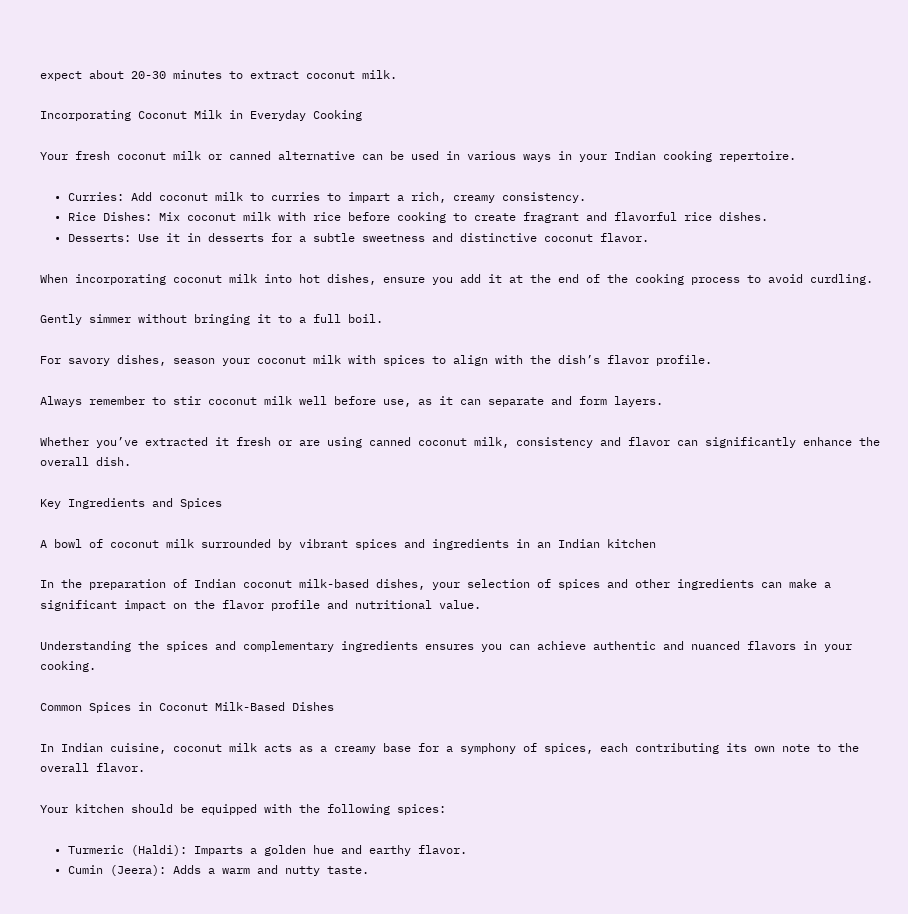expect about 20-30 minutes to extract coconut milk.

Incorporating Coconut Milk in Everyday Cooking

Your fresh coconut milk or canned alternative can be used in various ways in your Indian cooking repertoire.

  • Curries: Add coconut milk to curries to impart a rich, creamy consistency.
  • Rice Dishes: Mix coconut milk with rice before cooking to create fragrant and flavorful rice dishes.
  • Desserts: Use it in desserts for a subtle sweetness and distinctive coconut flavor.

When incorporating coconut milk into hot dishes, ensure you add it at the end of the cooking process to avoid curdling.

Gently simmer without bringing it to a full boil.

For savory dishes, season your coconut milk with spices to align with the dish’s flavor profile.

Always remember to stir coconut milk well before use, as it can separate and form layers.

Whether you’ve extracted it fresh or are using canned coconut milk, consistency and flavor can significantly enhance the overall dish.

Key Ingredients and Spices

A bowl of coconut milk surrounded by vibrant spices and ingredients in an Indian kitchen

In the preparation of Indian coconut milk-based dishes, your selection of spices and other ingredients can make a significant impact on the flavor profile and nutritional value.

Understanding the spices and complementary ingredients ensures you can achieve authentic and nuanced flavors in your cooking.

Common Spices in Coconut Milk-Based Dishes

In Indian cuisine, coconut milk acts as a creamy base for a symphony of spices, each contributing its own note to the overall flavor.

Your kitchen should be equipped with the following spices:

  • Turmeric (Haldi): Imparts a golden hue and earthy flavor.
  • Cumin (Jeera): Adds a warm and nutty taste.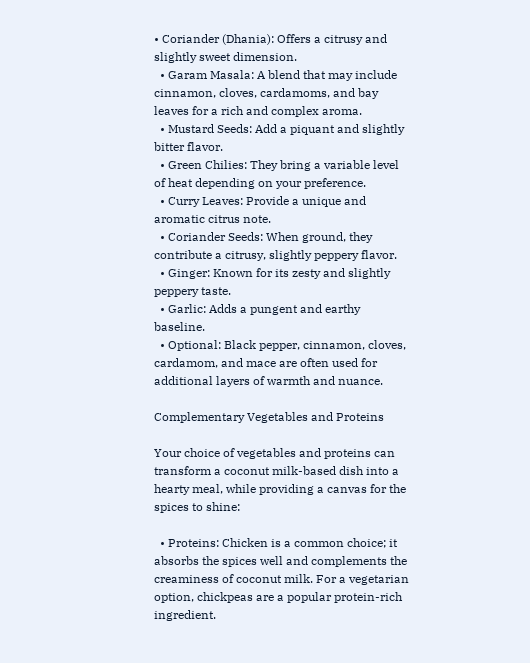• Coriander (Dhania): Offers a citrusy and slightly sweet dimension.
  • Garam Masala: A blend that may include cinnamon, cloves, cardamoms, and bay leaves for a rich and complex aroma.
  • Mustard Seeds: Add a piquant and slightly bitter flavor.
  • Green Chilies: They bring a variable level of heat depending on your preference.
  • Curry Leaves: Provide a unique and aromatic citrus note.
  • Coriander Seeds: When ground, they contribute a citrusy, slightly peppery flavor.
  • Ginger: Known for its zesty and slightly peppery taste.
  • Garlic: Adds a pungent and earthy baseline.
  • Optional: Black pepper, cinnamon, cloves, cardamom, and mace are often used for additional layers of warmth and nuance.

Complementary Vegetables and Proteins

Your choice of vegetables and proteins can transform a coconut milk-based dish into a hearty meal, while providing a canvas for the spices to shine:

  • Proteins: Chicken is a common choice; it absorbs the spices well and complements the creaminess of coconut milk. For a vegetarian option, chickpeas are a popular protein-rich ingredient.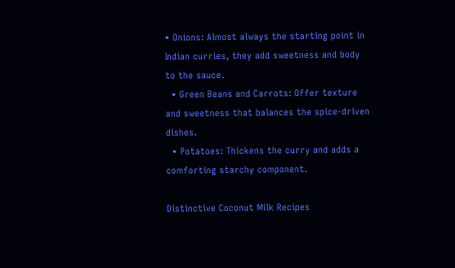• Onions: Almost always the starting point in Indian curries, they add sweetness and body to the sauce.
  • Green Beans and Carrots: Offer texture and sweetness that balances the spice-driven dishes.
  • Potatoes: Thickens the curry and adds a comforting starchy component.

Distinctive Coconut Milk Recipes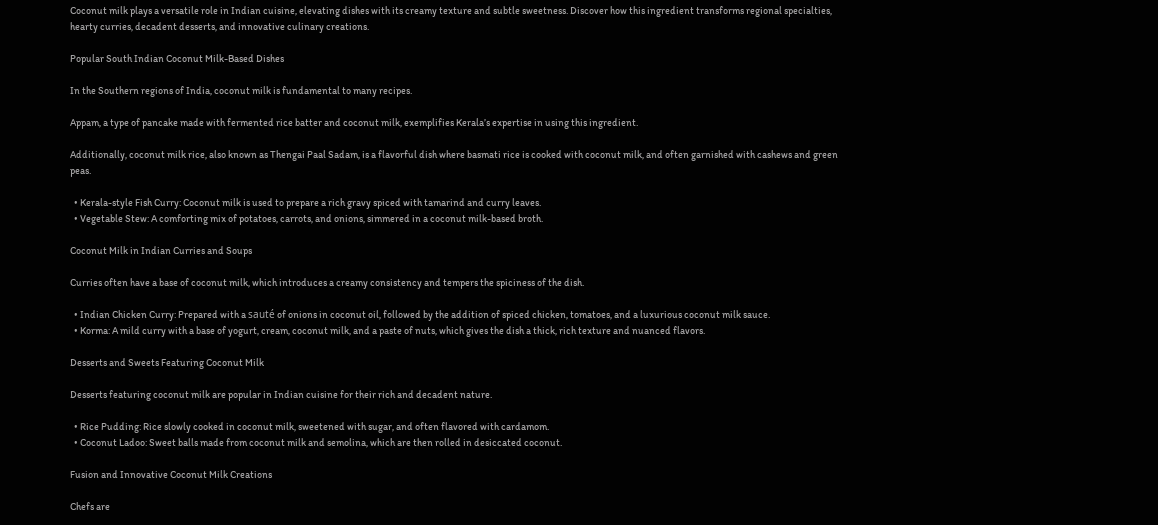Coconut milk plays a versatile role in Indian cuisine, elevating dishes with its creamy texture and subtle sweetness. Discover how this ingredient transforms regional specialties, hearty curries, decadent desserts, and innovative culinary creations.

Popular South Indian Coconut Milk-Based Dishes

In the Southern regions of India, coconut milk is fundamental to many recipes.

Appam, a type of pancake made with fermented rice batter and coconut milk, exemplifies Kerala’s expertise in using this ingredient.

Additionally, coconut milk rice, also known as Thengai Paal Sadam, is a flavorful dish where basmati rice is cooked with coconut milk, and often garnished with cashews and green peas.

  • Kerala-style Fish Curry: Coconut milk is used to prepare a rich gravy spiced with tamarind and curry leaves.
  • Vegetable Stew: A comforting mix of potatoes, carrots, and onions, simmered in a coconut milk-based broth.

Coconut Milk in Indian Curries and Soups

Curries often have a base of coconut milk, which introduces a creamy consistency and tempers the spiciness of the dish.

  • Indian Chicken Curry: Prepared with a sauté of onions in coconut oil, followed by the addition of spiced chicken, tomatoes, and a luxurious coconut milk sauce.
  • Korma: A mild curry with a base of yogurt, cream, coconut milk, and a paste of nuts, which gives the dish a thick, rich texture and nuanced flavors.

Desserts and Sweets Featuring Coconut Milk

Desserts featuring coconut milk are popular in Indian cuisine for their rich and decadent nature.

  • Rice Pudding: Rice slowly cooked in coconut milk, sweetened with sugar, and often flavored with cardamom.
  • Coconut Ladoo: Sweet balls made from coconut milk and semolina, which are then rolled in desiccated coconut.

Fusion and Innovative Coconut Milk Creations

Chefs are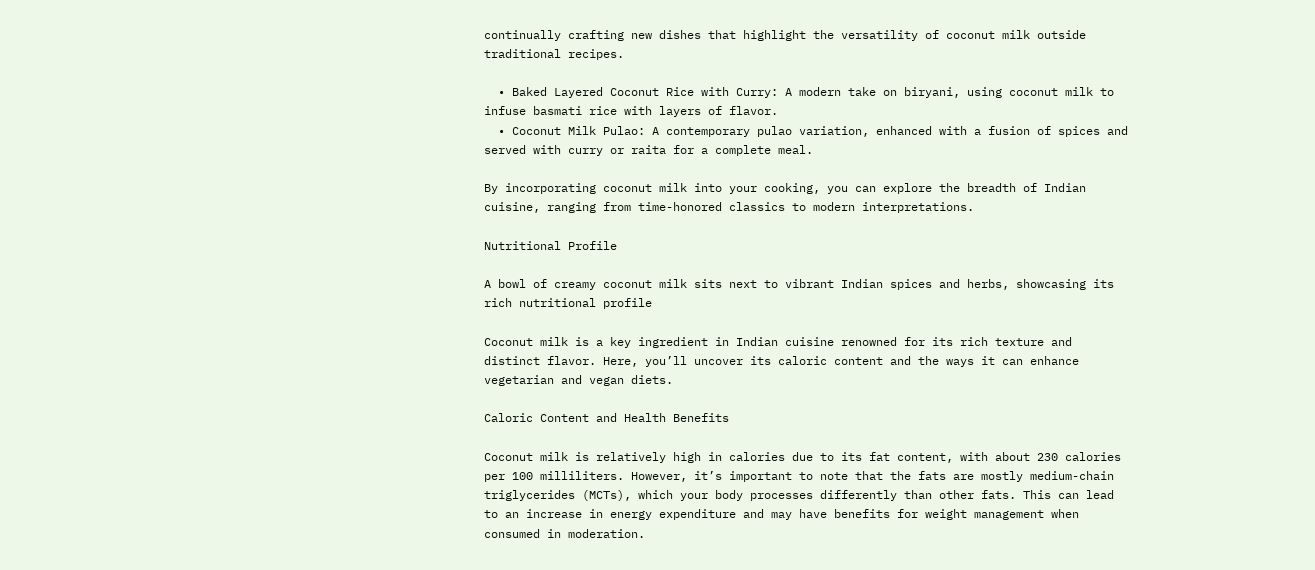continually crafting new dishes that highlight the versatility of coconut milk outside traditional recipes.

  • Baked Layered Coconut Rice with Curry: A modern take on biryani, using coconut milk to infuse basmati rice with layers of flavor.
  • Coconut Milk Pulao: A contemporary pulao variation, enhanced with a fusion of spices and served with curry or raita for a complete meal.

By incorporating coconut milk into your cooking, you can explore the breadth of Indian cuisine, ranging from time-honored classics to modern interpretations.

Nutritional Profile

A bowl of creamy coconut milk sits next to vibrant Indian spices and herbs, showcasing its rich nutritional profile

Coconut milk is a key ingredient in Indian cuisine renowned for its rich texture and distinct flavor. Here, you’ll uncover its caloric content and the ways it can enhance vegetarian and vegan diets.

Caloric Content and Health Benefits

Coconut milk is relatively high in calories due to its fat content, with about 230 calories per 100 milliliters. However, it’s important to note that the fats are mostly medium-chain triglycerides (MCTs), which your body processes differently than other fats. This can lead to an increase in energy expenditure and may have benefits for weight management when consumed in moderation.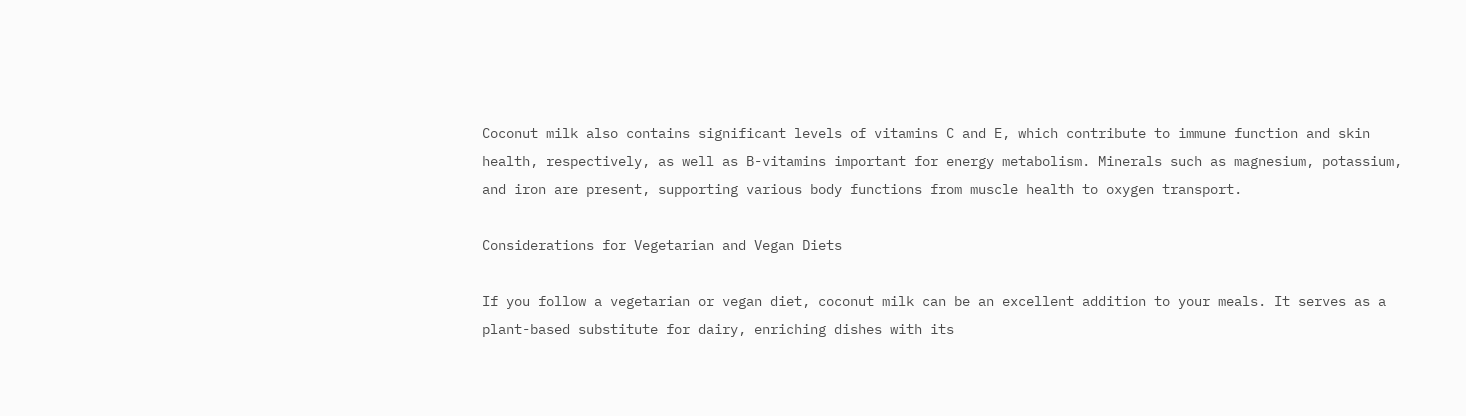Coconut milk also contains significant levels of vitamins C and E, which contribute to immune function and skin health, respectively, as well as B-vitamins important for energy metabolism. Minerals such as magnesium, potassium, and iron are present, supporting various body functions from muscle health to oxygen transport.

Considerations for Vegetarian and Vegan Diets

If you follow a vegetarian or vegan diet, coconut milk can be an excellent addition to your meals. It serves as a plant-based substitute for dairy, enriching dishes with its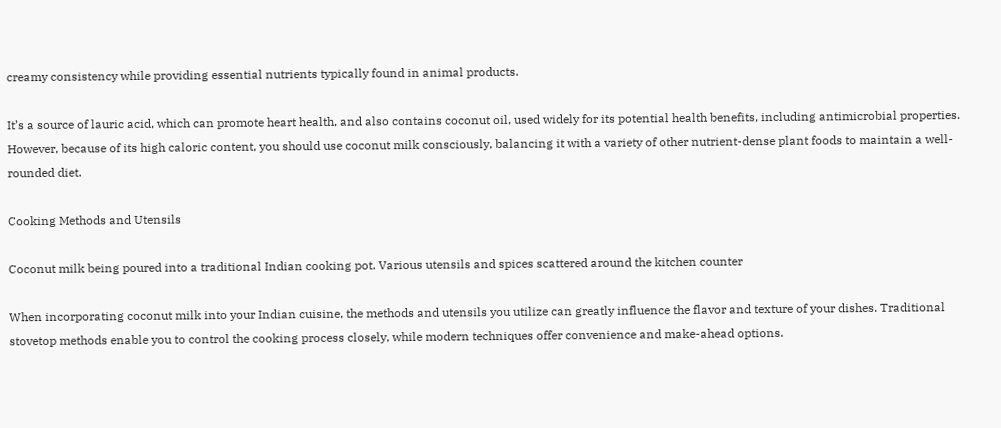creamy consistency while providing essential nutrients typically found in animal products.

It’s a source of lauric acid, which can promote heart health, and also contains coconut oil, used widely for its potential health benefits, including antimicrobial properties. However, because of its high caloric content, you should use coconut milk consciously, balancing it with a variety of other nutrient-dense plant foods to maintain a well-rounded diet.

Cooking Methods and Utensils

Coconut milk being poured into a traditional Indian cooking pot. Various utensils and spices scattered around the kitchen counter

When incorporating coconut milk into your Indian cuisine, the methods and utensils you utilize can greatly influence the flavor and texture of your dishes. Traditional stovetop methods enable you to control the cooking process closely, while modern techniques offer convenience and make-ahead options.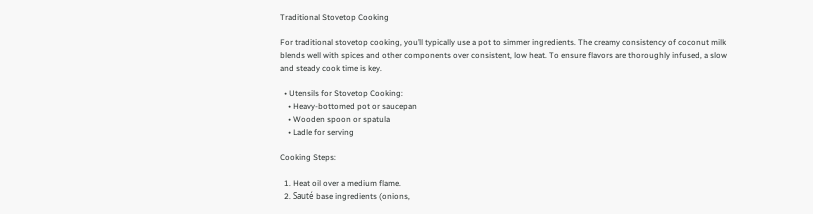Traditional Stovetop Cooking

For traditional stovetop cooking, you’ll typically use a pot to simmer ingredients. The creamy consistency of coconut milk blends well with spices and other components over consistent, low heat. To ensure flavors are thoroughly infused, a slow and steady cook time is key.

  • Utensils for Stovetop Cooking:
    • Heavy-bottomed pot or saucepan
    • Wooden spoon or spatula
    • Ladle for serving

Cooking Steps:

  1. Heat oil over a medium flame.
  2. Sauté base ingredients (onions,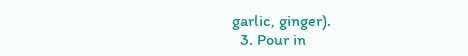garlic, ginger).
  3. Pour in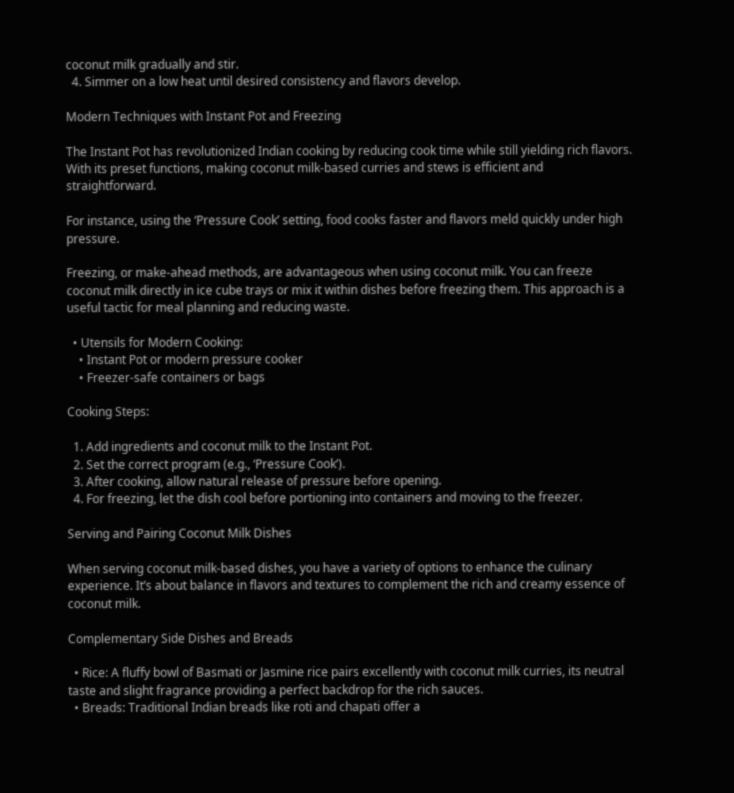coconut milk gradually and stir.
  4. Simmer on a low heat until desired consistency and flavors develop.

Modern Techniques with Instant Pot and Freezing

The Instant Pot has revolutionized Indian cooking by reducing cook time while still yielding rich flavors. With its preset functions, making coconut milk-based curries and stews is efficient and straightforward.

For instance, using the ‘Pressure Cook’ setting, food cooks faster and flavors meld quickly under high pressure.

Freezing, or make-ahead methods, are advantageous when using coconut milk. You can freeze coconut milk directly in ice cube trays or mix it within dishes before freezing them. This approach is a useful tactic for meal planning and reducing waste.

  • Utensils for Modern Cooking:
    • Instant Pot or modern pressure cooker
    • Freezer-safe containers or bags

Cooking Steps:

  1. Add ingredients and coconut milk to the Instant Pot.
  2. Set the correct program (e.g., ‘Pressure Cook’).
  3. After cooking, allow natural release of pressure before opening.
  4. For freezing, let the dish cool before portioning into containers and moving to the freezer.

Serving and Pairing Coconut Milk Dishes

When serving coconut milk-based dishes, you have a variety of options to enhance the culinary experience. It’s about balance in flavors and textures to complement the rich and creamy essence of coconut milk.

Complementary Side Dishes and Breads

  • Rice: A fluffy bowl of Basmati or Jasmine rice pairs excellently with coconut milk curries, its neutral taste and slight fragrance providing a perfect backdrop for the rich sauces.
  • Breads: Traditional Indian breads like roti and chapati offer a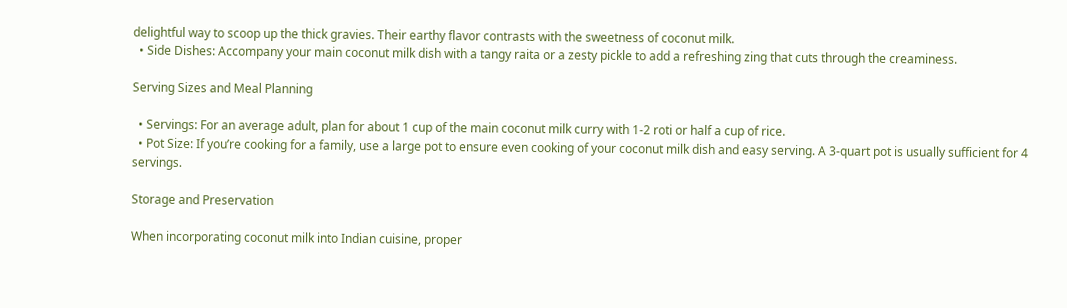delightful way to scoop up the thick gravies. Their earthy flavor contrasts with the sweetness of coconut milk.
  • Side Dishes: Accompany your main coconut milk dish with a tangy raita or a zesty pickle to add a refreshing zing that cuts through the creaminess.

Serving Sizes and Meal Planning

  • Servings: For an average adult, plan for about 1 cup of the main coconut milk curry with 1-2 roti or half a cup of rice.
  • Pot Size: If you’re cooking for a family, use a large pot to ensure even cooking of your coconut milk dish and easy serving. A 3-quart pot is usually sufficient for 4 servings.

Storage and Preservation

When incorporating coconut milk into Indian cuisine, proper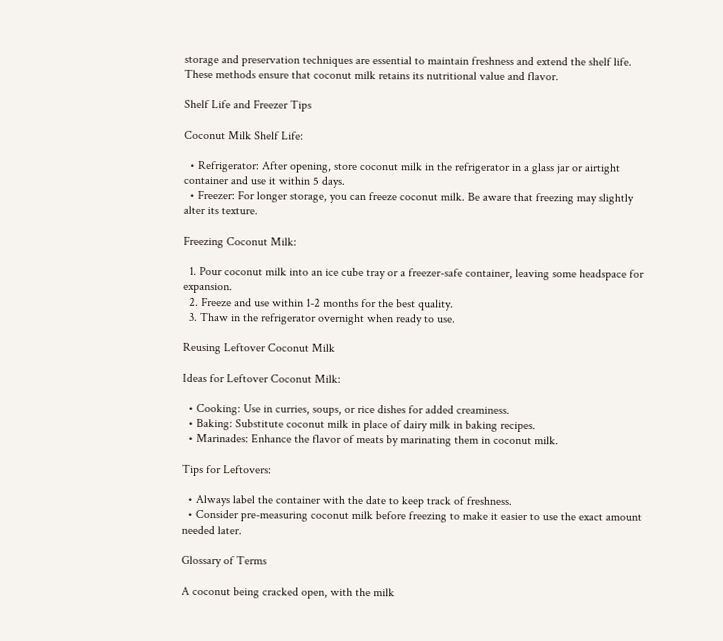storage and preservation techniques are essential to maintain freshness and extend the shelf life. These methods ensure that coconut milk retains its nutritional value and flavor.

Shelf Life and Freezer Tips

Coconut Milk Shelf Life:

  • Refrigerator: After opening, store coconut milk in the refrigerator in a glass jar or airtight container and use it within 5 days.
  • Freezer: For longer storage, you can freeze coconut milk. Be aware that freezing may slightly alter its texture.

Freezing Coconut Milk:

  1. Pour coconut milk into an ice cube tray or a freezer-safe container, leaving some headspace for expansion.
  2. Freeze and use within 1-2 months for the best quality.
  3. Thaw in the refrigerator overnight when ready to use.

Reusing Leftover Coconut Milk

Ideas for Leftover Coconut Milk:

  • Cooking: Use in curries, soups, or rice dishes for added creaminess.
  • Baking: Substitute coconut milk in place of dairy milk in baking recipes.
  • Marinades: Enhance the flavor of meats by marinating them in coconut milk.

Tips for Leftovers:

  • Always label the container with the date to keep track of freshness.
  • Consider pre-measuring coconut milk before freezing to make it easier to use the exact amount needed later.

Glossary of Terms

A coconut being cracked open, with the milk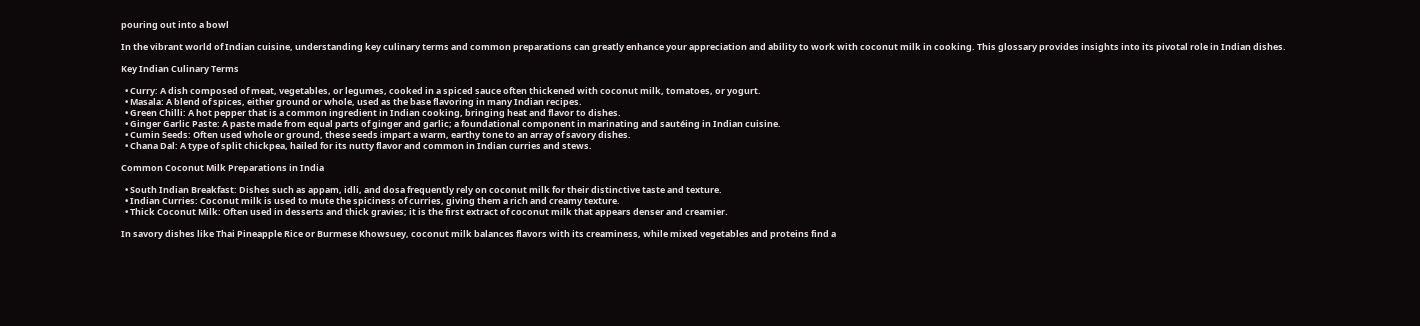pouring out into a bowl

In the vibrant world of Indian cuisine, understanding key culinary terms and common preparations can greatly enhance your appreciation and ability to work with coconut milk in cooking. This glossary provides insights into its pivotal role in Indian dishes.

Key Indian Culinary Terms

  • Curry: A dish composed of meat, vegetables, or legumes, cooked in a spiced sauce often thickened with coconut milk, tomatoes, or yogurt.
  • Masala: A blend of spices, either ground or whole, used as the base flavoring in many Indian recipes.
  • Green Chilli: A hot pepper that is a common ingredient in Indian cooking, bringing heat and flavor to dishes.
  • Ginger Garlic Paste: A paste made from equal parts of ginger and garlic; a foundational component in marinating and sautéing in Indian cuisine.
  • Cumin Seeds: Often used whole or ground, these seeds impart a warm, earthy tone to an array of savory dishes.
  • Chana Dal: A type of split chickpea, hailed for its nutty flavor and common in Indian curries and stews.

Common Coconut Milk Preparations in India

  • South Indian Breakfast: Dishes such as appam, idli, and dosa frequently rely on coconut milk for their distinctive taste and texture.
  • Indian Curries: Coconut milk is used to mute the spiciness of curries, giving them a rich and creamy texture.
  • Thick Coconut Milk: Often used in desserts and thick gravies; it is the first extract of coconut milk that appears denser and creamier.

In savory dishes like Thai Pineapple Rice or Burmese Khowsuey, coconut milk balances flavors with its creaminess, while mixed vegetables and proteins find a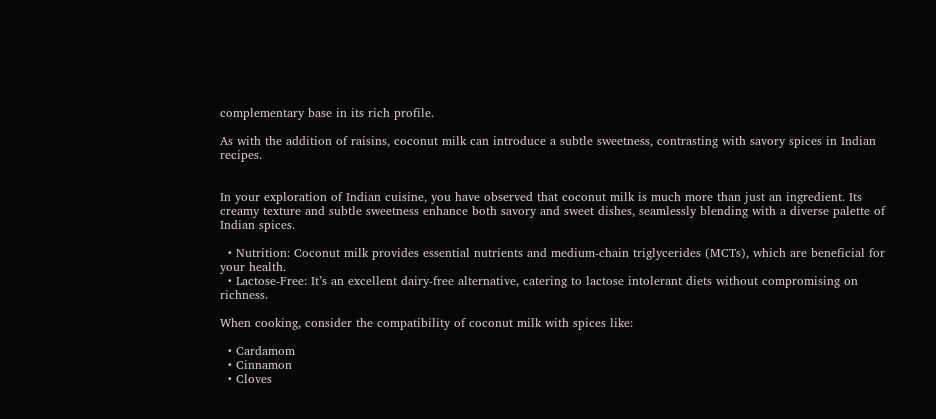complementary base in its rich profile.

As with the addition of raisins, coconut milk can introduce a subtle sweetness, contrasting with savory spices in Indian recipes.


In your exploration of Indian cuisine, you have observed that coconut milk is much more than just an ingredient. Its creamy texture and subtle sweetness enhance both savory and sweet dishes, seamlessly blending with a diverse palette of Indian spices.

  • Nutrition: Coconut milk provides essential nutrients and medium-chain triglycerides (MCTs), which are beneficial for your health.
  • Lactose-Free: It’s an excellent dairy-free alternative, catering to lactose intolerant diets without compromising on richness.

When cooking, consider the compatibility of coconut milk with spices like:

  • Cardamom
  • Cinnamon
  • Cloves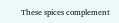These spices complement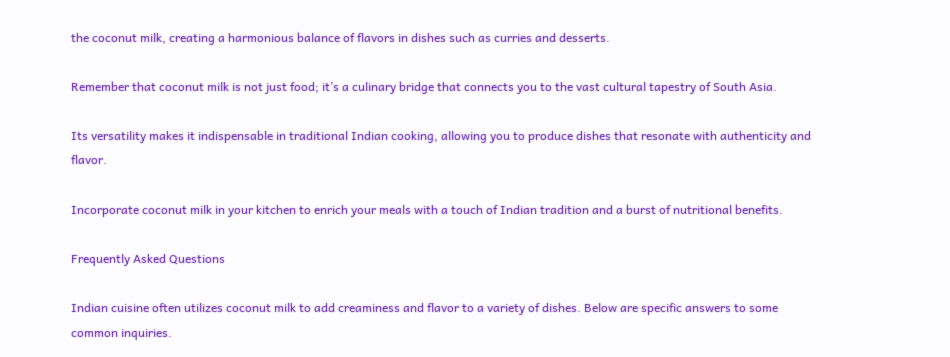the coconut milk, creating a harmonious balance of flavors in dishes such as curries and desserts.

Remember that coconut milk is not just food; it’s a culinary bridge that connects you to the vast cultural tapestry of South Asia.

Its versatility makes it indispensable in traditional Indian cooking, allowing you to produce dishes that resonate with authenticity and flavor.

Incorporate coconut milk in your kitchen to enrich your meals with a touch of Indian tradition and a burst of nutritional benefits.

Frequently Asked Questions

Indian cuisine often utilizes coconut milk to add creaminess and flavor to a variety of dishes. Below are specific answers to some common inquiries.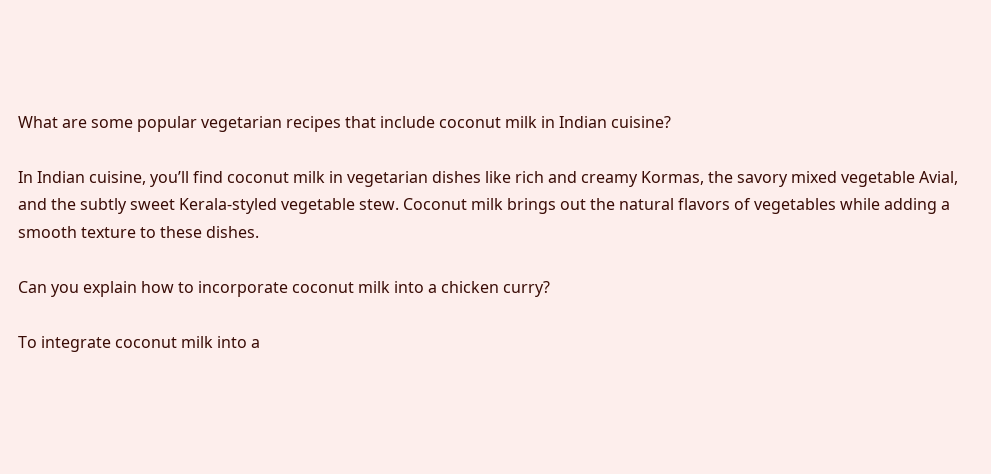What are some popular vegetarian recipes that include coconut milk in Indian cuisine?

In Indian cuisine, you’ll find coconut milk in vegetarian dishes like rich and creamy Kormas, the savory mixed vegetable Avial, and the subtly sweet Kerala-styled vegetable stew. Coconut milk brings out the natural flavors of vegetables while adding a smooth texture to these dishes.

Can you explain how to incorporate coconut milk into a chicken curry?

To integrate coconut milk into a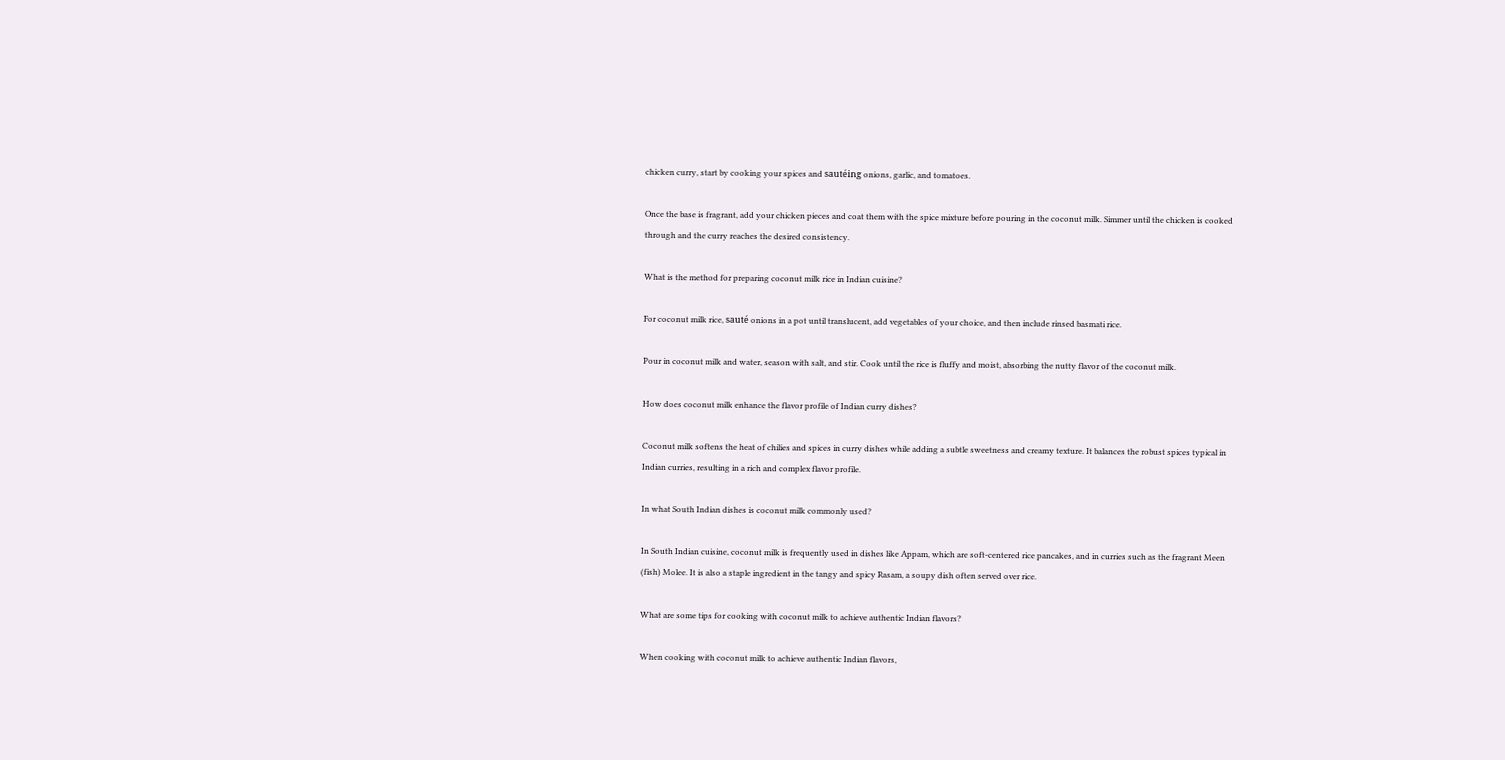chicken curry, start by cooking your spices and sautéing onions, garlic, and tomatoes.

Once the base is fragrant, add your chicken pieces and coat them with the spice mixture before pouring in the coconut milk. Simmer until the chicken is cooked through and the curry reaches the desired consistency.

What is the method for preparing coconut milk rice in Indian cuisine?

For coconut milk rice, sauté onions in a pot until translucent, add vegetables of your choice, and then include rinsed basmati rice.

Pour in coconut milk and water, season with salt, and stir. Cook until the rice is fluffy and moist, absorbing the nutty flavor of the coconut milk.

How does coconut milk enhance the flavor profile of Indian curry dishes?

Coconut milk softens the heat of chilies and spices in curry dishes while adding a subtle sweetness and creamy texture. It balances the robust spices typical in Indian curries, resulting in a rich and complex flavor profile.

In what South Indian dishes is coconut milk commonly used?

In South Indian cuisine, coconut milk is frequently used in dishes like Appam, which are soft-centered rice pancakes, and in curries such as the fragrant Meen (fish) Molee. It is also a staple ingredient in the tangy and spicy Rasam, a soupy dish often served over rice.

What are some tips for cooking with coconut milk to achieve authentic Indian flavors?

When cooking with coconut milk to achieve authentic Indian flavors,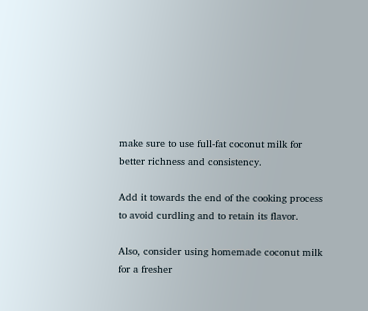make sure to use full-fat coconut milk for better richness and consistency.

Add it towards the end of the cooking process to avoid curdling and to retain its flavor.

Also, consider using homemade coconut milk for a fresher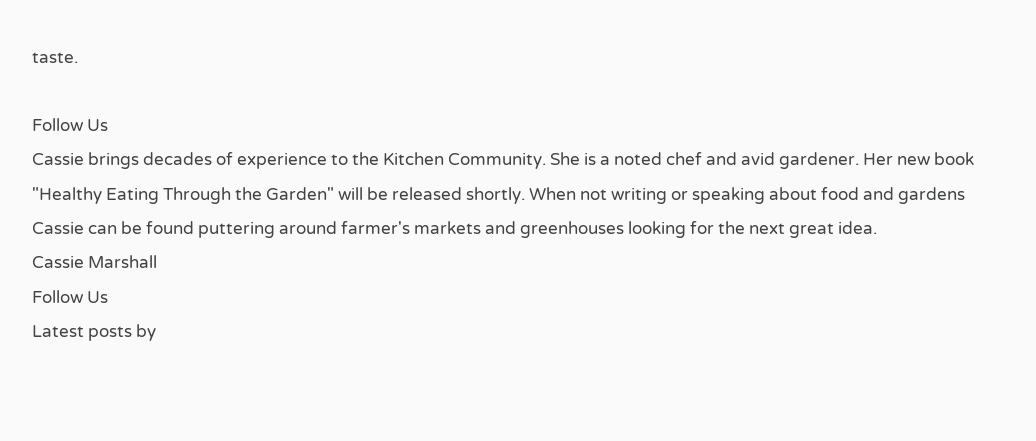taste.

Follow Us
Cassie brings decades of experience to the Kitchen Community. She is a noted chef and avid gardener. Her new book "Healthy Eating Through the Garden" will be released shortly. When not writing or speaking about food and gardens Cassie can be found puttering around farmer's markets and greenhouses looking for the next great idea.
Cassie Marshall
Follow Us
Latest posts by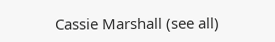Cassie Marshall (see all)